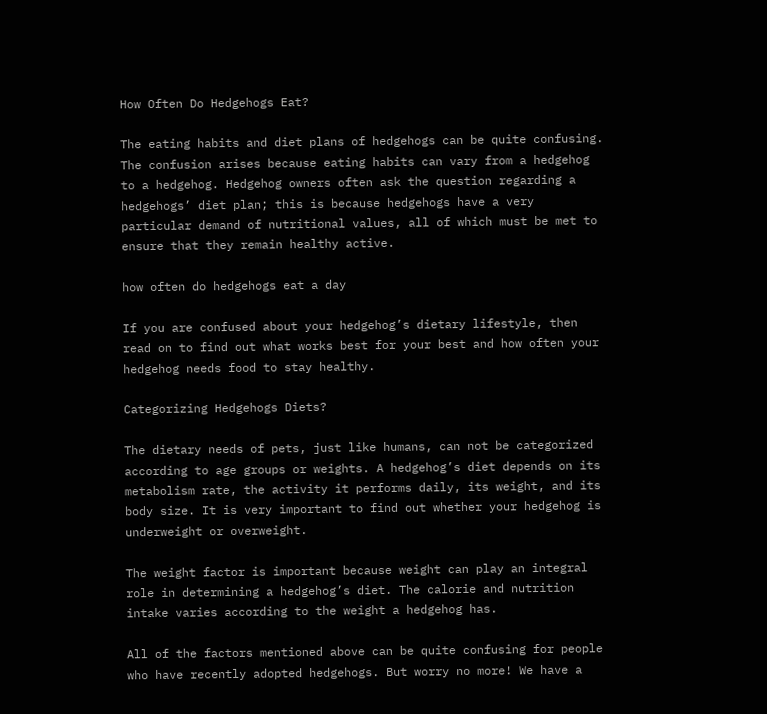How Often Do Hedgehogs Eat?

The eating habits and diet plans of hedgehogs can be quite confusing. The confusion arises because eating habits can vary from a hedgehog to a hedgehog. Hedgehog owners often ask the question regarding a hedgehogs’ diet plan; this is because hedgehogs have a very particular demand of nutritional values, all of which must be met to ensure that they remain healthy active.

how often do hedgehogs eat a day

If you are confused about your hedgehog’s dietary lifestyle, then read on to find out what works best for your best and how often your hedgehog needs food to stay healthy.

Categorizing Hedgehogs Diets?

The dietary needs of pets, just like humans, can not be categorized according to age groups or weights. A hedgehog’s diet depends on its metabolism rate, the activity it performs daily, its weight, and its body size. It is very important to find out whether your hedgehog is underweight or overweight.

The weight factor is important because weight can play an integral role in determining a hedgehog’s diet. The calorie and nutrition intake varies according to the weight a hedgehog has.

All of the factors mentioned above can be quite confusing for people who have recently adopted hedgehogs. But worry no more! We have a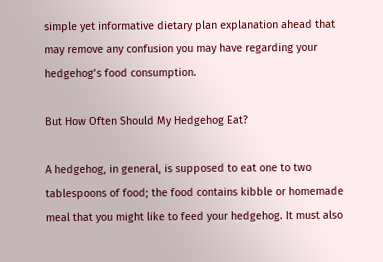simple yet informative dietary plan explanation ahead that may remove any confusion you may have regarding your hedgehog’s food consumption.

But How Often Should My Hedgehog Eat?

A hedgehog, in general, is supposed to eat one to two tablespoons of food; the food contains kibble or homemade meal that you might like to feed your hedgehog. It must also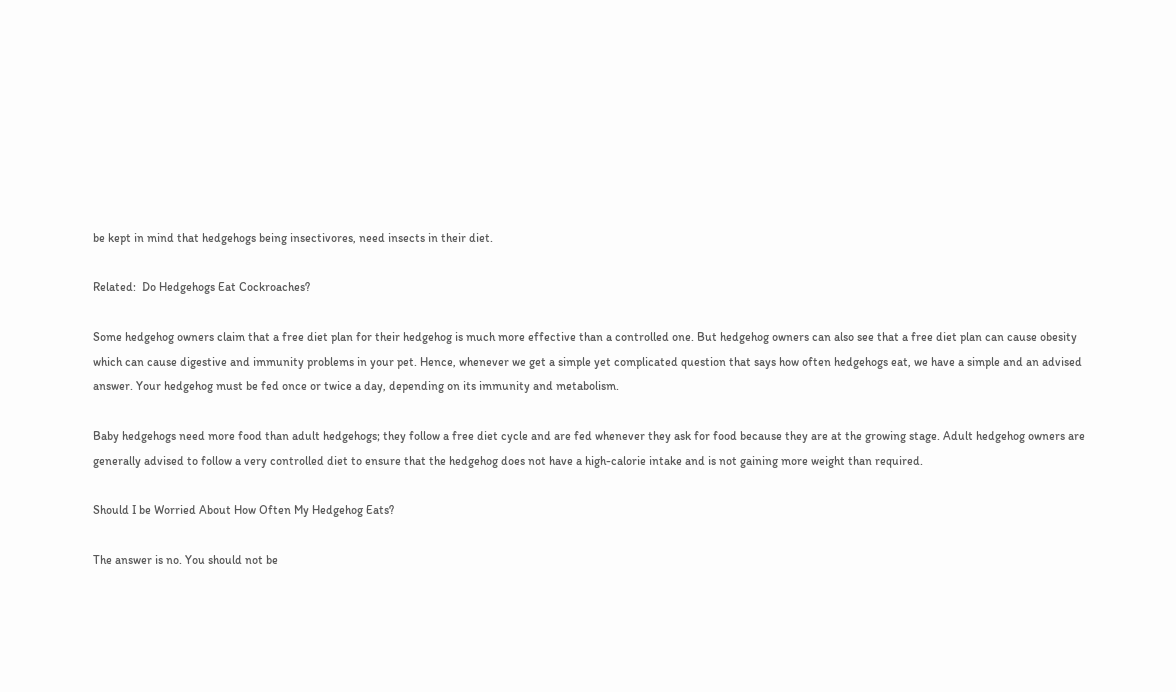be kept in mind that hedgehogs being insectivores, need insects in their diet.

Related:  Do Hedgehogs Eat Cockroaches?

Some hedgehog owners claim that a free diet plan for their hedgehog is much more effective than a controlled one. But hedgehog owners can also see that a free diet plan can cause obesity which can cause digestive and immunity problems in your pet. Hence, whenever we get a simple yet complicated question that says how often hedgehogs eat, we have a simple and an advised answer. Your hedgehog must be fed once or twice a day, depending on its immunity and metabolism.

Baby hedgehogs need more food than adult hedgehogs; they follow a free diet cycle and are fed whenever they ask for food because they are at the growing stage. Adult hedgehog owners are generally advised to follow a very controlled diet to ensure that the hedgehog does not have a high-calorie intake and is not gaining more weight than required.

Should I be Worried About How Often My Hedgehog Eats?

The answer is no. You should not be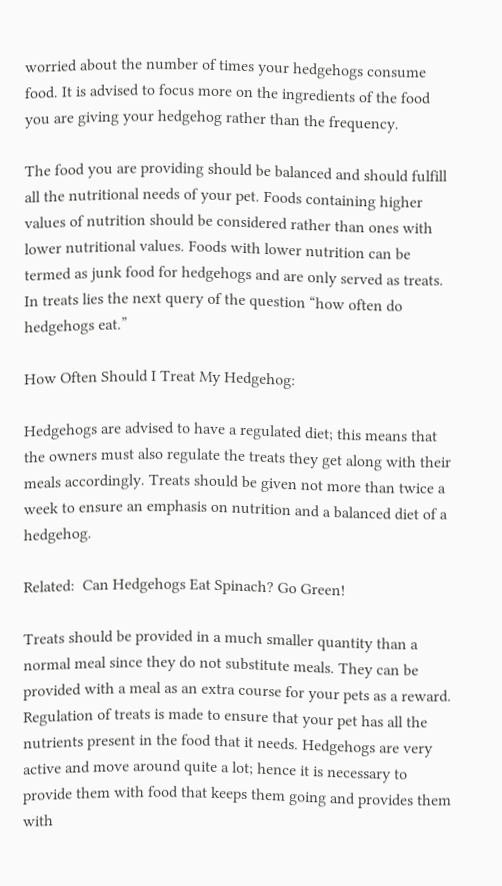worried about the number of times your hedgehogs consume food. It is advised to focus more on the ingredients of the food you are giving your hedgehog rather than the frequency.

The food you are providing should be balanced and should fulfill all the nutritional needs of your pet. Foods containing higher values of nutrition should be considered rather than ones with lower nutritional values. Foods with lower nutrition can be termed as junk food for hedgehogs and are only served as treats. In treats lies the next query of the question “how often do hedgehogs eat.”

How Often Should I Treat My Hedgehog:

Hedgehogs are advised to have a regulated diet; this means that the owners must also regulate the treats they get along with their meals accordingly. Treats should be given not more than twice a week to ensure an emphasis on nutrition and a balanced diet of a hedgehog.

Related:  Can Hedgehogs Eat Spinach? Go Green!

Treats should be provided in a much smaller quantity than a normal meal since they do not substitute meals. They can be provided with a meal as an extra course for your pets as a reward. Regulation of treats is made to ensure that your pet has all the nutrients present in the food that it needs. Hedgehogs are very active and move around quite a lot; hence it is necessary to provide them with food that keeps them going and provides them with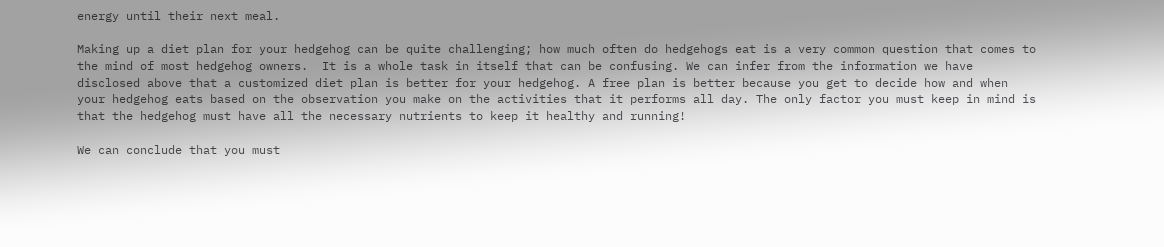energy until their next meal.

Making up a diet plan for your hedgehog can be quite challenging; how much often do hedgehogs eat is a very common question that comes to the mind of most hedgehog owners.  It is a whole task in itself that can be confusing. We can infer from the information we have disclosed above that a customized diet plan is better for your hedgehog. A free plan is better because you get to decide how and when your hedgehog eats based on the observation you make on the activities that it performs all day. The only factor you must keep in mind is that the hedgehog must have all the necessary nutrients to keep it healthy and running!

We can conclude that you must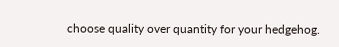choose quality over quantity for your hedgehog.